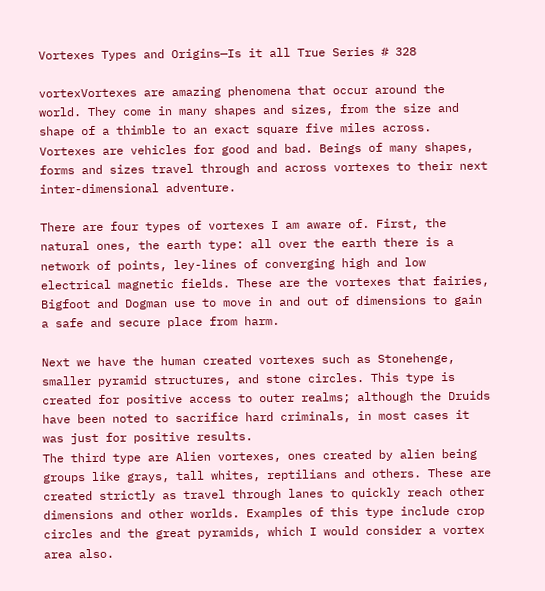Vortexes Types and Origins—Is it all True Series # 328

vortexVortexes are amazing phenomena that occur around the world. They come in many shapes and sizes, from the size and shape of a thimble to an exact square five miles across. Vortexes are vehicles for good and bad. Beings of many shapes, forms and sizes travel through and across vortexes to their next inter-dimensional adventure.

There are four types of vortexes I am aware of. First, the natural ones, the earth type: all over the earth there is a network of points, ley-lines of converging high and low electrical magnetic fields. These are the vortexes that fairies, Bigfoot and Dogman use to move in and out of dimensions to gain a safe and secure place from harm.

Next we have the human created vortexes such as Stonehenge, smaller pyramid structures, and stone circles. This type is created for positive access to outer realms; although the Druids have been noted to sacrifice hard criminals, in most cases it was just for positive results.
The third type are Alien vortexes, ones created by alien being groups like grays, tall whites, reptilians and others. These are created strictly as travel through lanes to quickly reach other dimensions and other worlds. Examples of this type include crop circles and the great pyramids, which I would consider a vortex area also.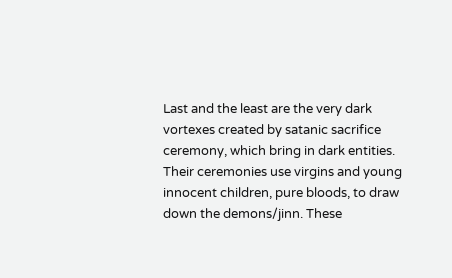Last and the least are the very dark vortexes created by satanic sacrifice ceremony, which bring in dark entities. Their ceremonies use virgins and young innocent children, pure bloods, to draw down the demons/jinn. These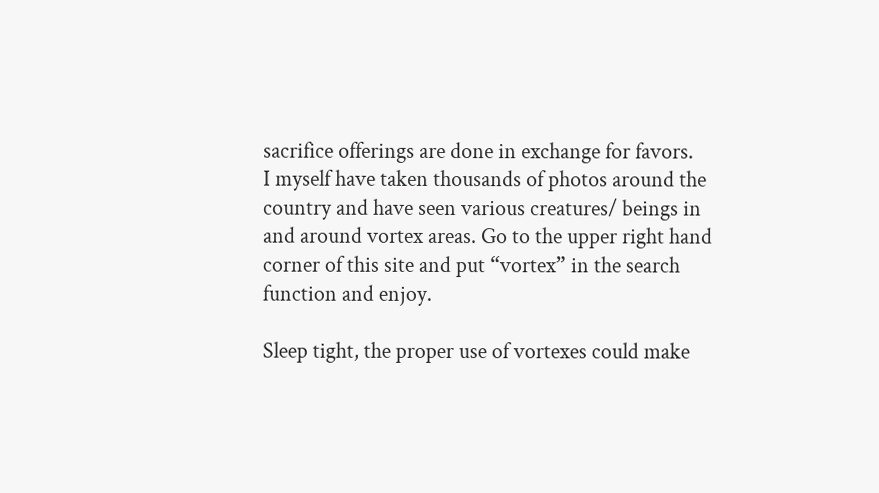sacrifice offerings are done in exchange for favors.
I myself have taken thousands of photos around the country and have seen various creatures/ beings in and around vortex areas. Go to the upper right hand corner of this site and put “vortex” in the search function and enjoy.

Sleep tight, the proper use of vortexes could make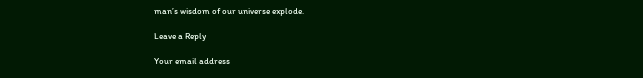man’s wisdom of our universe explode.

Leave a Reply

Your email address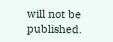will not be published.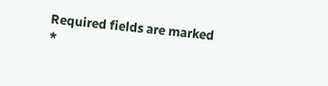Required fields are marked *